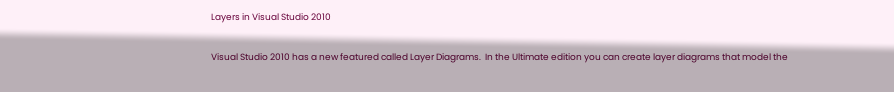Layers in Visual Studio 2010

Visual Studio 2010 has a new featured called Layer Diagrams.  In the Ultimate edition you can create layer diagrams that model the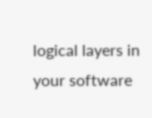logical layers in your software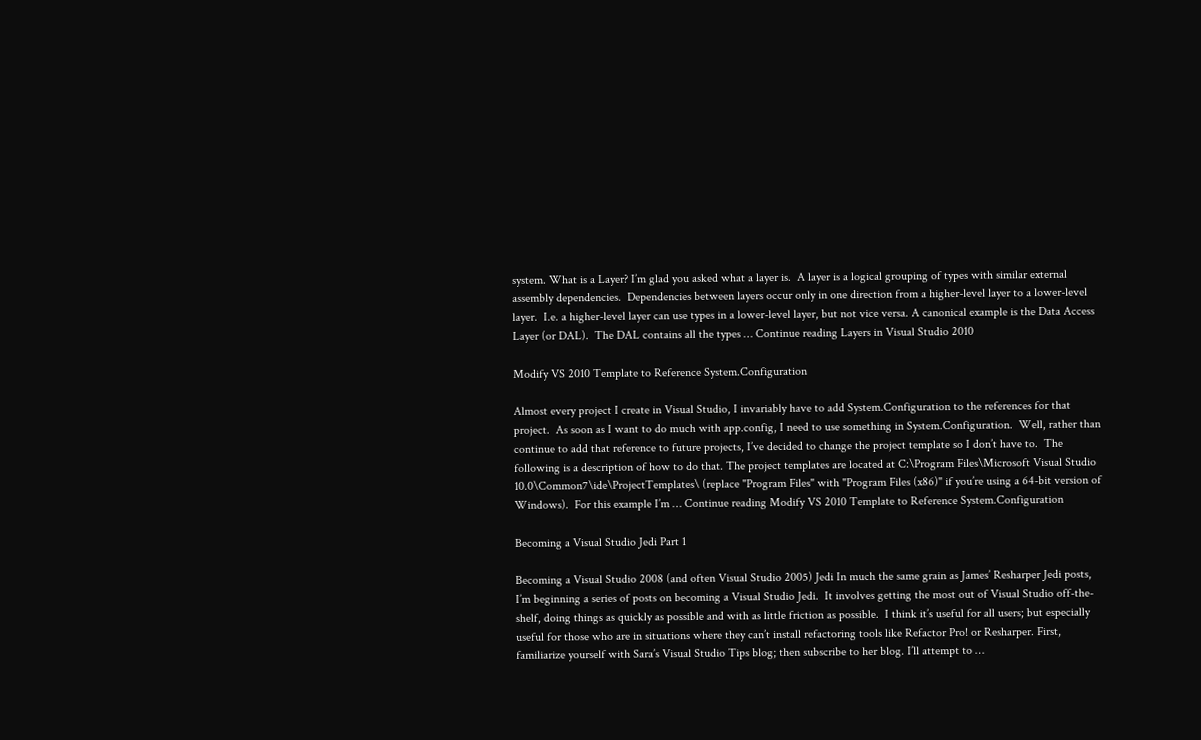system. What is a Layer? I’m glad you asked what a layer is.  A layer is a logical grouping of types with similar external assembly dependencies.  Dependencies between layers occur only in one direction from a higher-level layer to a lower-level layer.  I.e. a higher-level layer can use types in a lower-level layer, but not vice versa. A canonical example is the Data Access Layer (or DAL).  The DAL contains all the types … Continue reading Layers in Visual Studio 2010

Modify VS 2010 Template to Reference System.Configuration

Almost every project I create in Visual Studio, I invariably have to add System.Configuration to the references for that project.  As soon as I want to do much with app.config, I need to use something in System.Configuration.  Well, rather than continue to add that reference to future projects, I’ve decided to change the project template so I don’t have to.  The following is a description of how to do that. The project templates are located at C:\Program Files\Microsoft Visual Studio 10.0\Common7\ide\ProjectTemplates\ (replace "Program Files" with "Program Files (x86)" if you’re using a 64-bit version of Windows).  For this example I’m … Continue reading Modify VS 2010 Template to Reference System.Configuration

Becoming a Visual Studio Jedi Part 1

Becoming a Visual Studio 2008 (and often Visual Studio 2005) Jedi In much the same grain as James’ Resharper Jedi posts, I’m beginning a series of posts on becoming a Visual Studio Jedi.  It involves getting the most out of Visual Studio off-the-shelf, doing things as quickly as possible and with as little friction as possible.  I think it’s useful for all users; but especially useful for those who are in situations where they can’t install refactoring tools like Refactor Pro! or Resharper. First, familiarize yourself with Sara’s Visual Studio Tips blog; then subscribe to her blog. I’ll attempt to …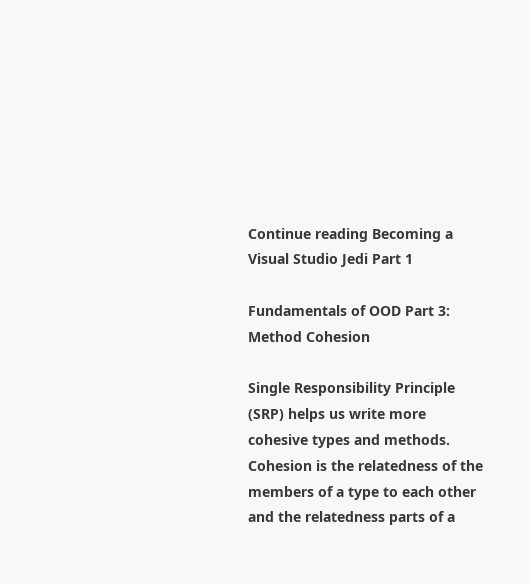Continue reading Becoming a Visual Studio Jedi Part 1

Fundamentals of OOD Part 3: Method Cohesion

Single Responsibility Principle (SRP) helps us write more cohesive types and methods.  Cohesion is the relatedness of the members of a type to each other and the relatedness parts of a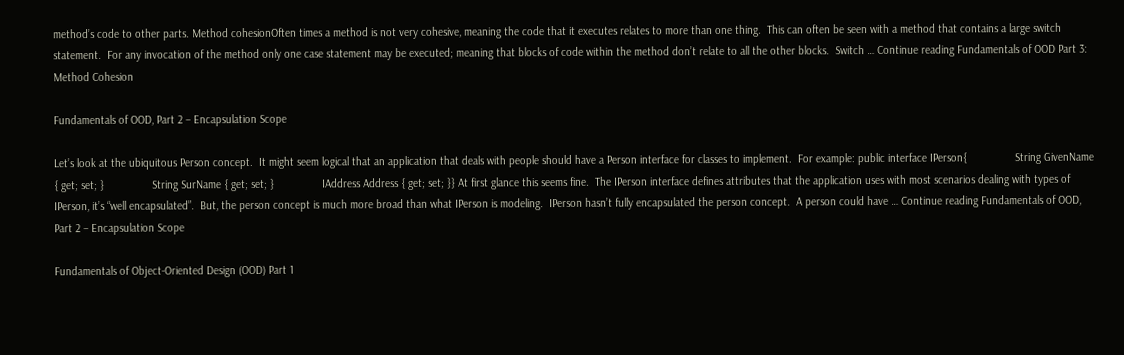method’s code to other parts. Method cohesionOften times a method is not very cohesive, meaning the code that it executes relates to more than one thing.  This can often be seen with a method that contains a large switch statement.  For any invocation of the method only one case statement may be executed; meaning that blocks of code within the method don’t relate to all the other blocks.  Switch … Continue reading Fundamentals of OOD Part 3: Method Cohesion

Fundamentals of OOD, Part 2 – Encapsulation Scope

Let’s look at the ubiquitous Person concept.  It might seem logical that an application that deals with people should have a Person interface for classes to implement.  For example: public interface IPerson{                String GivenName { get; set; }                String SurName { get; set; }                IAddress Address { get; set; }} At first glance this seems fine.  The IPerson interface defines attributes that the application uses with most scenarios dealing with types of IPerson, it’s “well encapsulated”.  But, the person concept is much more broad than what IPerson is modeling.  IPerson hasn’t fully encapsulated the person concept.  A person could have … Continue reading Fundamentals of OOD, Part 2 – Encapsulation Scope

Fundamentals of Object-Oriented Design (OOD) Part 1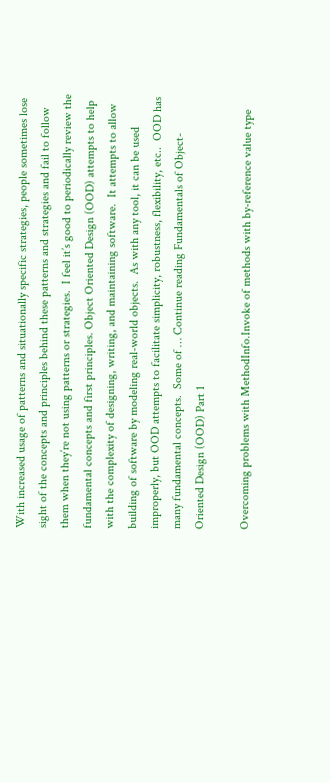With increased usage of patterns and situationally specific strategies, people sometimes lose sight of the concepts and principles behind these patterns and strategies and fail to follow them when they’re not using patterns or strategies.  I feel it’s good to periodically review the fundamental concepts and first principles. Object Oriented Design (OOD) attempts to help with the complexity of designing, writing, and maintaining software.  It attempts to allow building of software by modeling real-world objects.  As with any tool, it can be used improperly, but OOD attempts to facilitate simplicity, robustness, flexibility, etc..  OOD has many fundamental concepts.  Some of … Continue reading Fundamentals of Object-Oriented Design (OOD) Part 1

Overcoming problems with MethodInfo.Invoke of methods with by-reference value type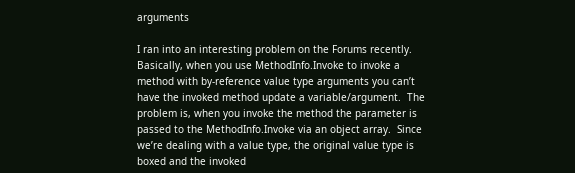arguments

I ran into an interesting problem on the Forums recently.  Basically, when you use MethodInfo.Invoke to invoke a method with by-reference value type arguments you can’t have the invoked method update a variable/argument.  The problem is, when you invoke the method the parameter is passed to the MethodInfo.Invoke via an object array.  Since we’re dealing with a value type, the original value type is boxed and the invoked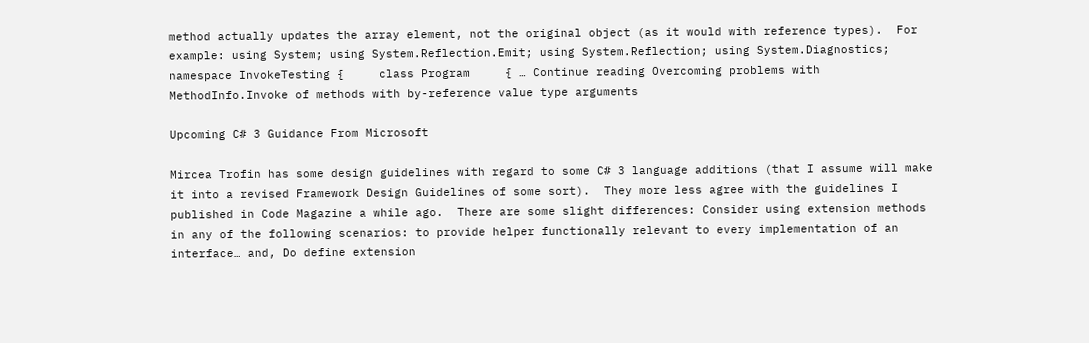method actually updates the array element, not the original object (as it would with reference types).  For example: using System; using System.Reflection.Emit; using System.Reflection; using System.Diagnostics;   namespace InvokeTesting {     class Program     { … Continue reading Overcoming problems with MethodInfo.Invoke of methods with by-reference value type arguments

Upcoming C# 3 Guidance From Microsoft

Mircea Trofin has some design guidelines with regard to some C# 3 language additions (that I assume will make it into a revised Framework Design Guidelines of some sort).  They more less agree with the guidelines I published in Code Magazine a while ago.  There are some slight differences: Consider using extension methods in any of the following scenarios: to provide helper functionally relevant to every implementation of an interface… and, Do define extension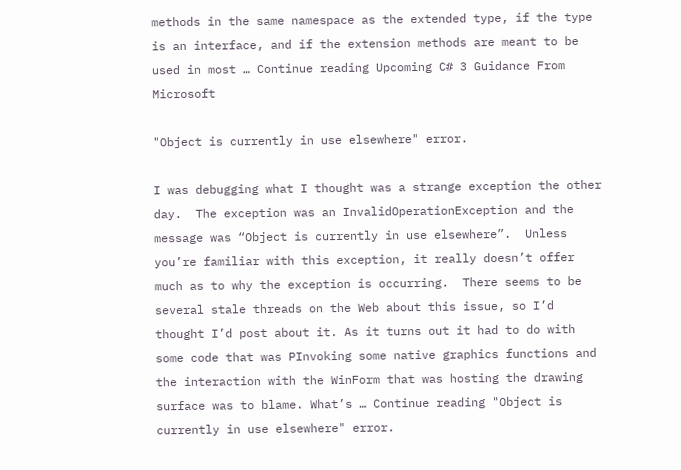methods in the same namespace as the extended type, if the type is an interface, and if the extension methods are meant to be used in most … Continue reading Upcoming C# 3 Guidance From Microsoft

"Object is currently in use elsewhere" error.

I was debugging what I thought was a strange exception the other day.  The exception was an InvalidOperationException and the message was “Object is currently in use elsewhere”.  Unless you’re familiar with this exception, it really doesn’t offer much as to why the exception is occurring.  There seems to be several stale threads on the Web about this issue, so I’d thought I’d post about it. As it turns out it had to do with some code that was PInvoking some native graphics functions and the interaction with the WinForm that was hosting the drawing surface was to blame. What’s … Continue reading "Object is currently in use elsewhere" error.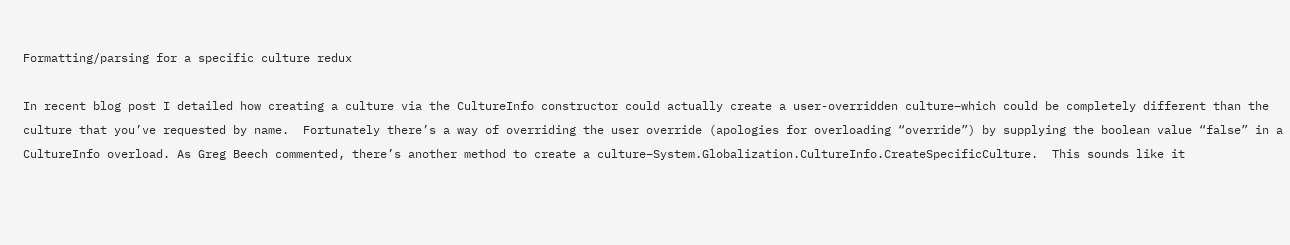Formatting/parsing for a specific culture redux

In recent blog post I detailed how creating a culture via the CultureInfo constructor could actually create a user-overridden culture–which could be completely different than the culture that you’ve requested by name.  Fortunately there’s a way of overriding the user override (apologies for overloading “override”) by supplying the boolean value “false” in a CultureInfo overload. As Greg Beech commented, there’s another method to create a culture–System.Globalization.CultureInfo.CreateSpecificCulture.  This sounds like it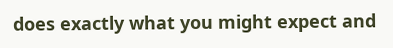does exactly what you might expect and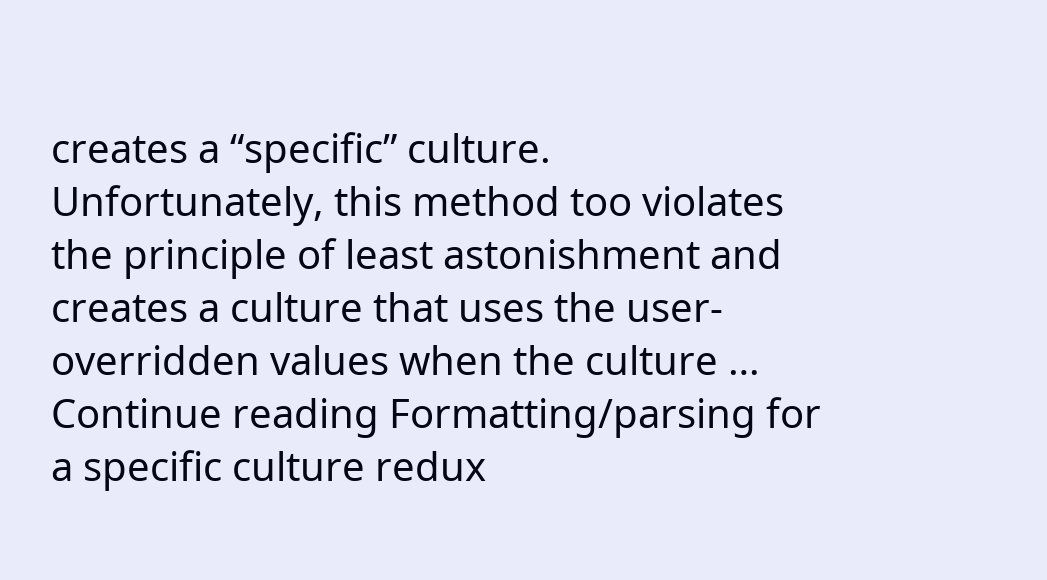creates a “specific” culture.  Unfortunately, this method too violates the principle of least astonishment and creates a culture that uses the user-overridden values when the culture … Continue reading Formatting/parsing for a specific culture redux